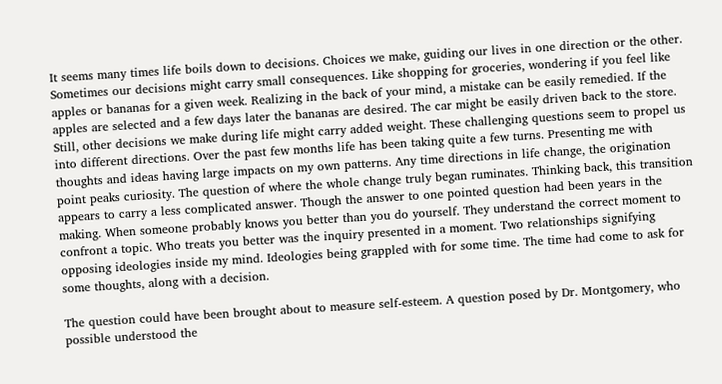It seems many times life boils down to decisions. Choices we make, guiding our lives in one direction or the other. Sometimes our decisions might carry small consequences. Like shopping for groceries, wondering if you feel like apples or bananas for a given week. Realizing in the back of your mind, a mistake can be easily remedied. If the apples are selected and a few days later the bananas are desired. The car might be easily driven back to the store. Still, other decisions we make during life might carry added weight. These challenging questions seem to propel us into different directions. Over the past few months life has been taking quite a few turns. Presenting me with thoughts and ideas having large impacts on my own patterns. Any time directions in life change, the origination point peaks curiosity. The question of where the whole change truly began ruminates. Thinking back, this transition appears to carry a less complicated answer. Though the answer to one pointed question had been years in the making. When someone probably knows you better than you do yourself. They understand the correct moment to confront a topic. Who treats you better was the inquiry presented in a moment. Two relationships signifying opposing ideologies inside my mind. Ideologies being grappled with for some time. The time had come to ask for some thoughts, along with a decision.

The question could have been brought about to measure self-esteem. A question posed by Dr. Montgomery, who possible understood the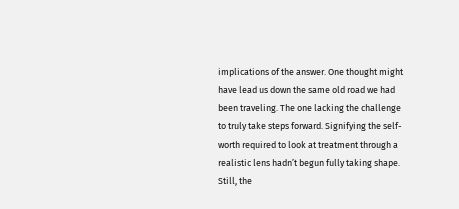implications of the answer. One thought might have lead us down the same old road we had been traveling. The one lacking the challenge to truly take steps forward. Signifying the self-worth required to look at treatment through a realistic lens hadn’t begun fully taking shape. Still, the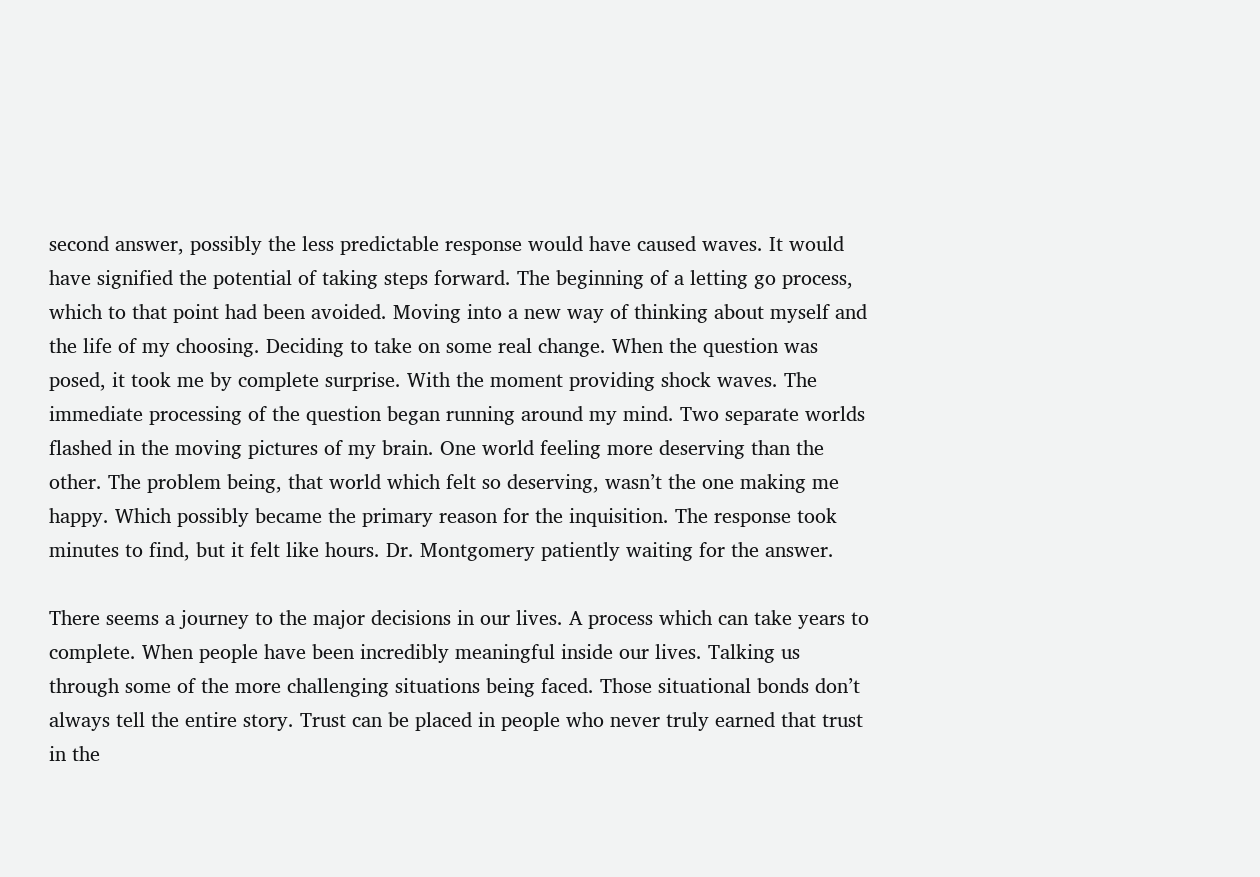second answer, possibly the less predictable response would have caused waves. It would have signified the potential of taking steps forward. The beginning of a letting go process, which to that point had been avoided. Moving into a new way of thinking about myself and the life of my choosing. Deciding to take on some real change. When the question was posed, it took me by complete surprise. With the moment providing shock waves. The immediate processing of the question began running around my mind. Two separate worlds flashed in the moving pictures of my brain. One world feeling more deserving than the other. The problem being, that world which felt so deserving, wasn’t the one making me happy. Which possibly became the primary reason for the inquisition. The response took minutes to find, but it felt like hours. Dr. Montgomery patiently waiting for the answer.

There seems a journey to the major decisions in our lives. A process which can take years to complete. When people have been incredibly meaningful inside our lives. Talking us through some of the more challenging situations being faced. Those situational bonds don’t always tell the entire story. Trust can be placed in people who never truly earned that trust in the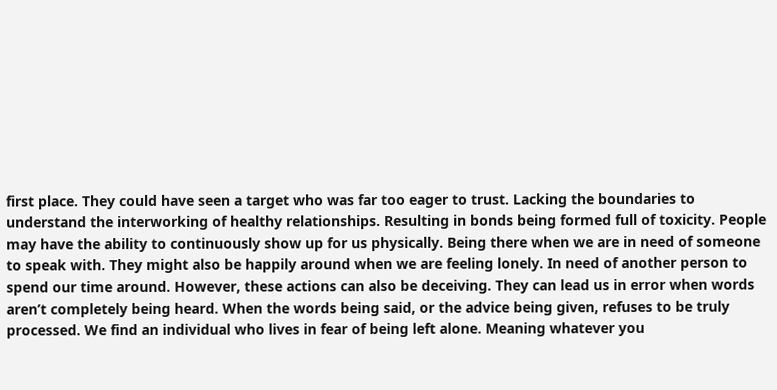first place. They could have seen a target who was far too eager to trust. Lacking the boundaries to understand the interworking of healthy relationships. Resulting in bonds being formed full of toxicity. People may have the ability to continuously show up for us physically. Being there when we are in need of someone to speak with. They might also be happily around when we are feeling lonely. In need of another person to spend our time around. However, these actions can also be deceiving. They can lead us in error when words aren’t completely being heard. When the words being said, or the advice being given, refuses to be truly processed. We find an individual who lives in fear of being left alone. Meaning whatever you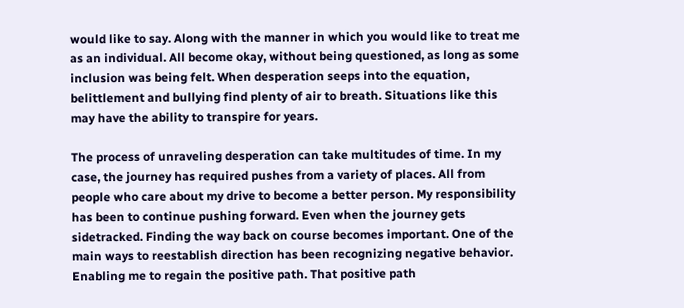would like to say. Along with the manner in which you would like to treat me as an individual. All become okay, without being questioned, as long as some inclusion was being felt. When desperation seeps into the equation, belittlement and bullying find plenty of air to breath. Situations like this may have the ability to transpire for years.

The process of unraveling desperation can take multitudes of time. In my case, the journey has required pushes from a variety of places. All from people who care about my drive to become a better person. My responsibility has been to continue pushing forward. Even when the journey gets sidetracked. Finding the way back on course becomes important. One of the main ways to reestablish direction has been recognizing negative behavior. Enabling me to regain the positive path. That positive path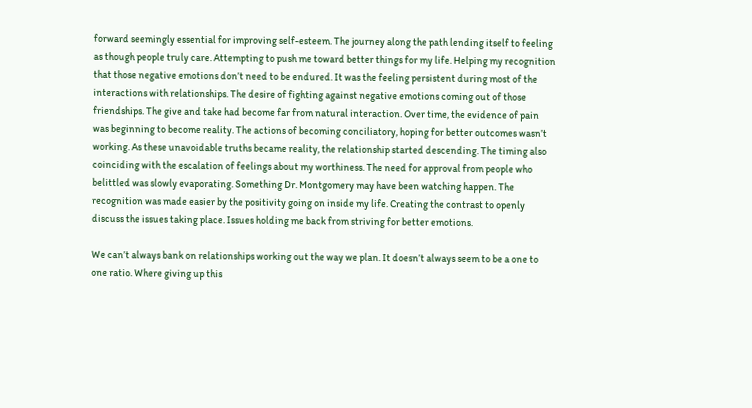forward seemingly essential for improving self-esteem. The journey along the path lending itself to feeling as though people truly care. Attempting to push me toward better things for my life. Helping my recognition that those negative emotions don’t need to be endured. It was the feeling persistent during most of the interactions with relationships. The desire of fighting against negative emotions coming out of those friendships. The give and take had become far from natural interaction. Over time, the evidence of pain was beginning to become reality. The actions of becoming conciliatory, hoping for better outcomes wasn’t working. As these unavoidable truths became reality, the relationship started descending. The timing also coinciding with the escalation of feelings about my worthiness. The need for approval from people who belittled was slowly evaporating. Something Dr. Montgomery may have been watching happen. The recognition was made easier by the positivity going on inside my life. Creating the contrast to openly discuss the issues taking place. Issues holding me back from striving for better emotions.

We can’t always bank on relationships working out the way we plan. It doesn’t always seem to be a one to one ratio. Where giving up this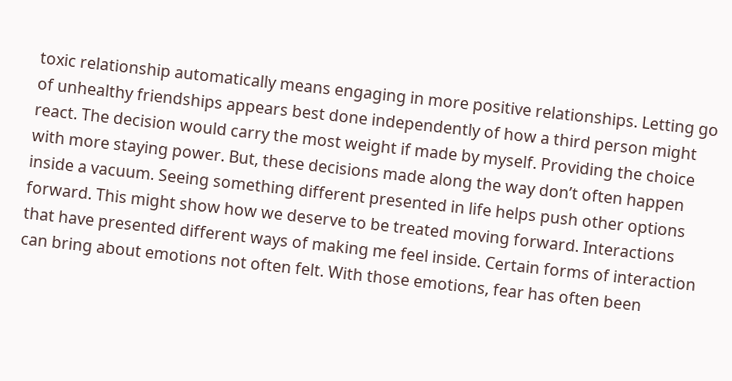toxic relationship automatically means engaging in more positive relationships. Letting go of unhealthy friendships appears best done independently of how a third person might react. The decision would carry the most weight if made by myself. Providing the choice with more staying power. But, these decisions made along the way don’t often happen inside a vacuum. Seeing something different presented in life helps push other options forward. This might show how we deserve to be treated moving forward. Interactions that have presented different ways of making me feel inside. Certain forms of interaction can bring about emotions not often felt. With those emotions, fear has often been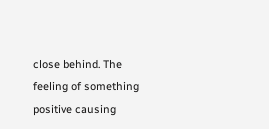close behind. The feeling of something positive causing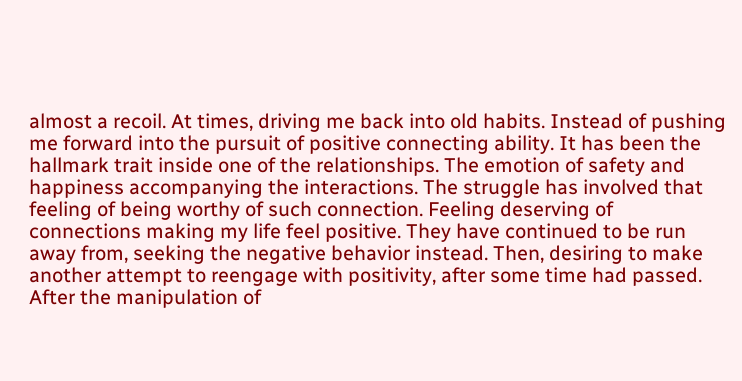almost a recoil. At times, driving me back into old habits. Instead of pushing me forward into the pursuit of positive connecting ability. It has been the hallmark trait inside one of the relationships. The emotion of safety and happiness accompanying the interactions. The struggle has involved that feeling of being worthy of such connection. Feeling deserving of connections making my life feel positive. They have continued to be run away from, seeking the negative behavior instead. Then, desiring to make another attempt to reengage with positivity, after some time had passed. After the manipulation of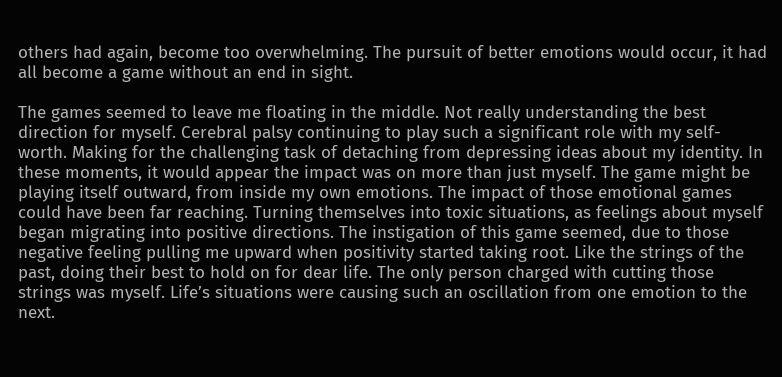others had again, become too overwhelming. The pursuit of better emotions would occur, it had all become a game without an end in sight.

The games seemed to leave me floating in the middle. Not really understanding the best direction for myself. Cerebral palsy continuing to play such a significant role with my self-worth. Making for the challenging task of detaching from depressing ideas about my identity. In these moments, it would appear the impact was on more than just myself. The game might be playing itself outward, from inside my own emotions. The impact of those emotional games could have been far reaching. Turning themselves into toxic situations, as feelings about myself began migrating into positive directions. The instigation of this game seemed, due to those negative feeling pulling me upward when positivity started taking root. Like the strings of the past, doing their best to hold on for dear life. The only person charged with cutting those strings was myself. Life’s situations were causing such an oscillation from one emotion to the next.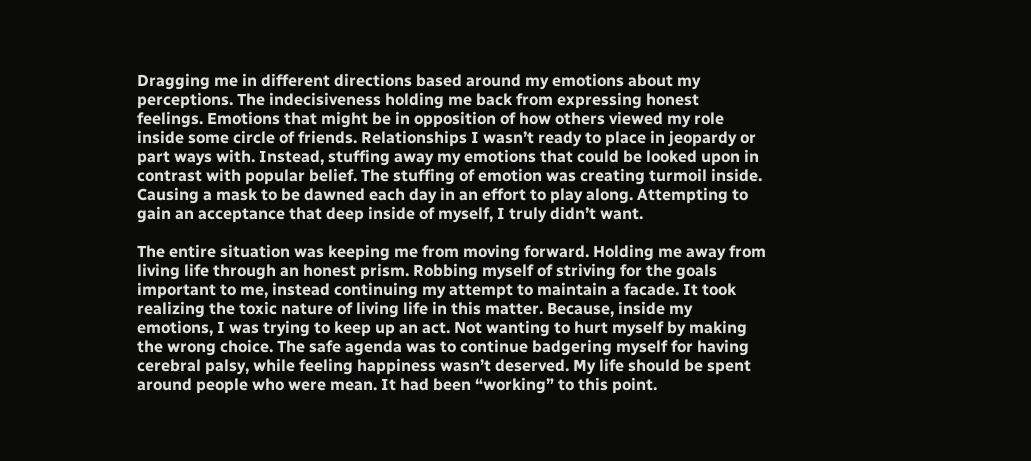Dragging me in different directions based around my emotions about my perceptions. The indecisiveness holding me back from expressing honest feelings. Emotions that might be in opposition of how others viewed my role inside some circle of friends. Relationships I wasn’t ready to place in jeopardy or part ways with. Instead, stuffing away my emotions that could be looked upon in contrast with popular belief. The stuffing of emotion was creating turmoil inside. Causing a mask to be dawned each day in an effort to play along. Attempting to gain an acceptance that deep inside of myself, I truly didn’t want.

The entire situation was keeping me from moving forward. Holding me away from living life through an honest prism. Robbing myself of striving for the goals important to me, instead continuing my attempt to maintain a facade. It took realizing the toxic nature of living life in this matter. Because, inside my emotions, I was trying to keep up an act. Not wanting to hurt myself by making the wrong choice. The safe agenda was to continue badgering myself for having cerebral palsy, while feeling happiness wasn’t deserved. My life should be spent around people who were mean. It had been “working” to this point.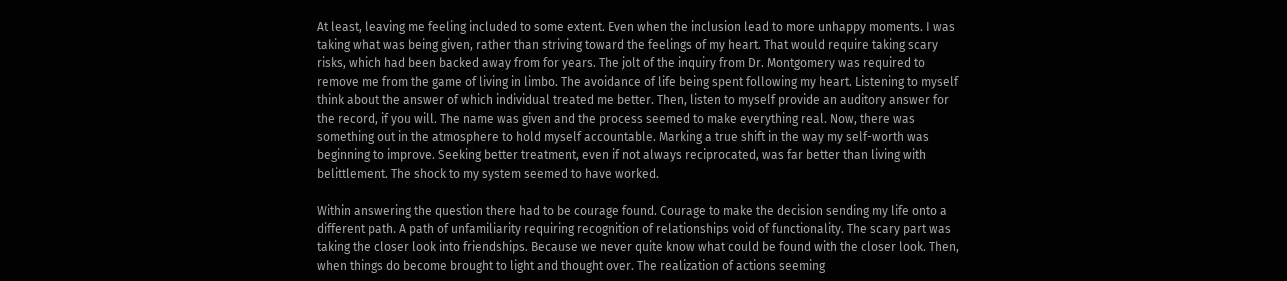At least, leaving me feeling included to some extent. Even when the inclusion lead to more unhappy moments. I was taking what was being given, rather than striving toward the feelings of my heart. That would require taking scary risks, which had been backed away from for years. The jolt of the inquiry from Dr. Montgomery was required to remove me from the game of living in limbo. The avoidance of life being spent following my heart. Listening to myself think about the answer of which individual treated me better. Then, listen to myself provide an auditory answer for the record, if you will. The name was given and the process seemed to make everything real. Now, there was something out in the atmosphere to hold myself accountable. Marking a true shift in the way my self-worth was beginning to improve. Seeking better treatment, even if not always reciprocated, was far better than living with belittlement. The shock to my system seemed to have worked.

Within answering the question there had to be courage found. Courage to make the decision sending my life onto a different path. A path of unfamiliarity requiring recognition of relationships void of functionality. The scary part was taking the closer look into friendships. Because we never quite know what could be found with the closer look. Then, when things do become brought to light and thought over. The realization of actions seeming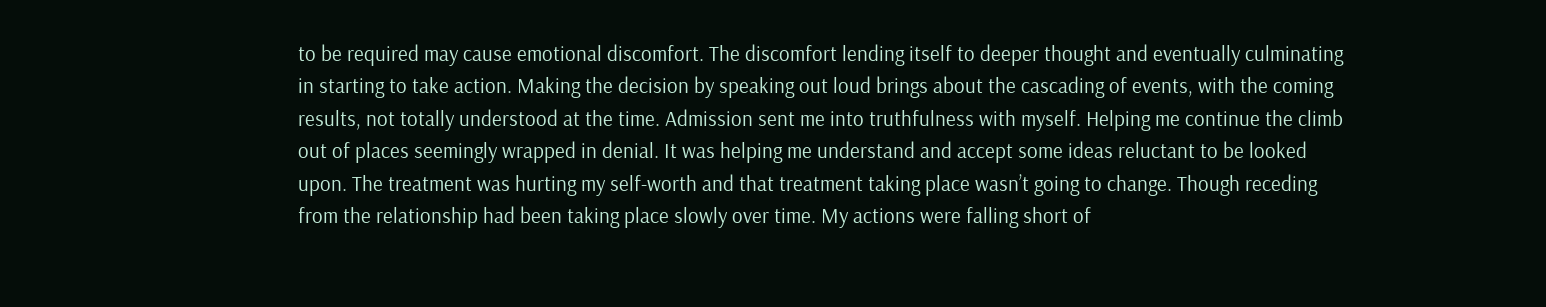to be required may cause emotional discomfort. The discomfort lending itself to deeper thought and eventually culminating in starting to take action. Making the decision by speaking out loud brings about the cascading of events, with the coming results, not totally understood at the time. Admission sent me into truthfulness with myself. Helping me continue the climb out of places seemingly wrapped in denial. It was helping me understand and accept some ideas reluctant to be looked upon. The treatment was hurting my self-worth and that treatment taking place wasn’t going to change. Though receding from the relationship had been taking place slowly over time. My actions were falling short of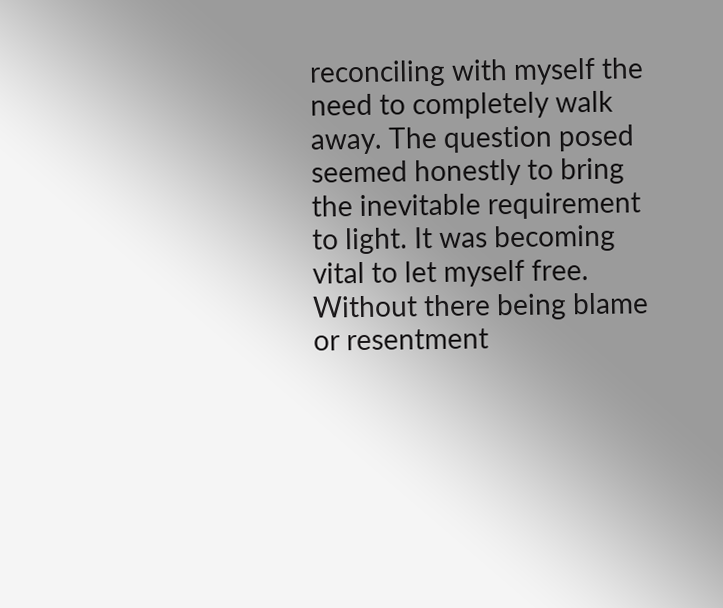reconciling with myself the need to completely walk away. The question posed seemed honestly to bring the inevitable requirement to light. It was becoming vital to let myself free. Without there being blame or resentment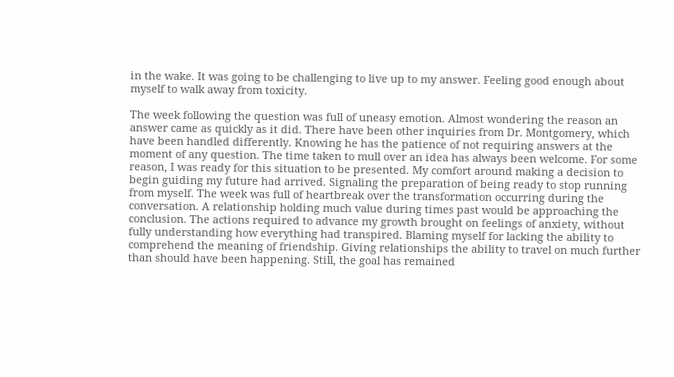in the wake. It was going to be challenging to live up to my answer. Feeling good enough about myself to walk away from toxicity.

The week following the question was full of uneasy emotion. Almost wondering the reason an answer came as quickly as it did. There have been other inquiries from Dr. Montgomery, which have been handled differently. Knowing he has the patience of not requiring answers at the moment of any question. The time taken to mull over an idea has always been welcome. For some reason, I was ready for this situation to be presented. My comfort around making a decision to begin guiding my future had arrived. Signaling the preparation of being ready to stop running from myself. The week was full of heartbreak over the transformation occurring during the conversation. A relationship holding much value during times past would be approaching the conclusion. The actions required to advance my growth brought on feelings of anxiety, without fully understanding how everything had transpired. Blaming myself for lacking the ability to comprehend the meaning of friendship. Giving relationships the ability to travel on much further than should have been happening. Still, the goal has remained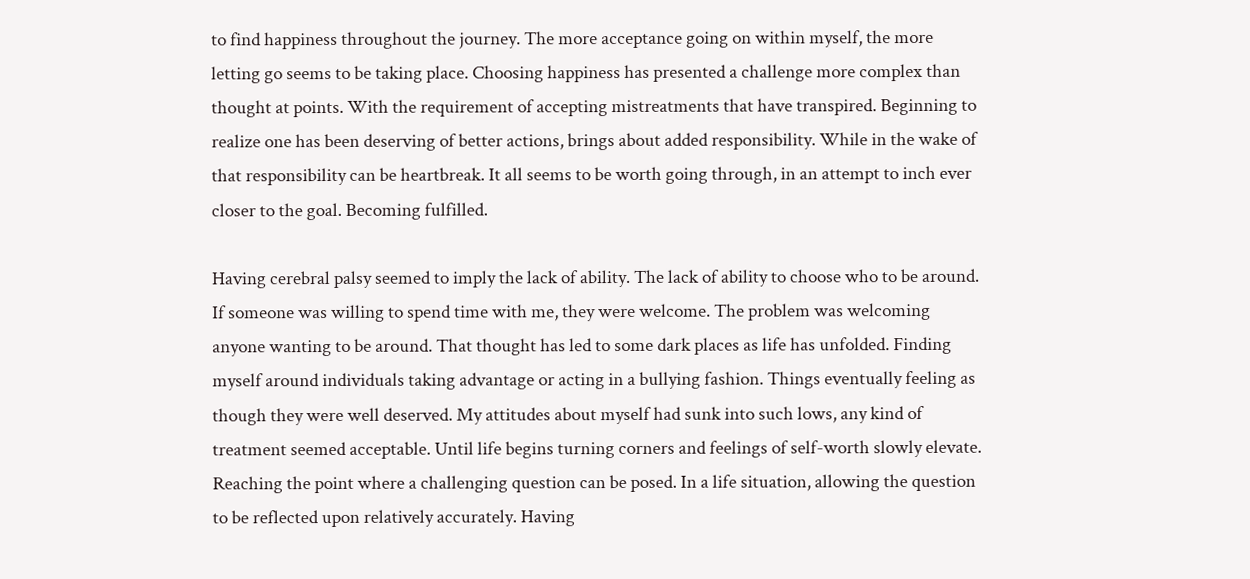to find happiness throughout the journey. The more acceptance going on within myself, the more letting go seems to be taking place. Choosing happiness has presented a challenge more complex than thought at points. With the requirement of accepting mistreatments that have transpired. Beginning to realize one has been deserving of better actions, brings about added responsibility. While in the wake of that responsibility can be heartbreak. It all seems to be worth going through, in an attempt to inch ever closer to the goal. Becoming fulfilled.

Having cerebral palsy seemed to imply the lack of ability. The lack of ability to choose who to be around. If someone was willing to spend time with me, they were welcome. The problem was welcoming anyone wanting to be around. That thought has led to some dark places as life has unfolded. Finding myself around individuals taking advantage or acting in a bullying fashion. Things eventually feeling as though they were well deserved. My attitudes about myself had sunk into such lows, any kind of treatment seemed acceptable. Until life begins turning corners and feelings of self-worth slowly elevate. Reaching the point where a challenging question can be posed. In a life situation, allowing the question to be reflected upon relatively accurately. Having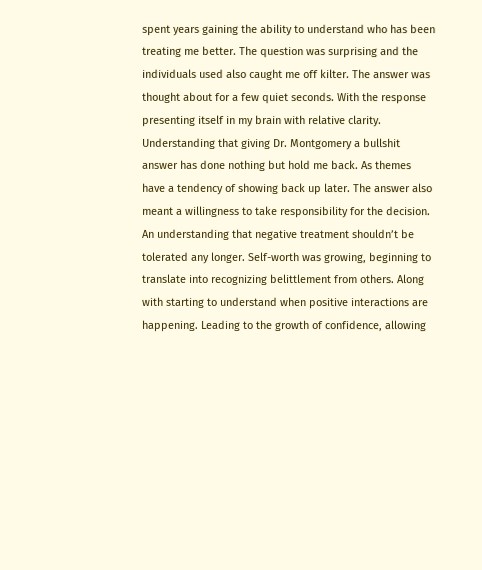spent years gaining the ability to understand who has been treating me better. The question was surprising and the individuals used also caught me off kilter. The answer was thought about for a few quiet seconds. With the response presenting itself in my brain with relative clarity. Understanding that giving Dr. Montgomery a bullshit answer has done nothing but hold me back. As themes have a tendency of showing back up later. The answer also meant a willingness to take responsibility for the decision. An understanding that negative treatment shouldn’t be tolerated any longer. Self-worth was growing, beginning to translate into recognizing belittlement from others. Along with starting to understand when positive interactions are happening. Leading to the growth of confidence, allowing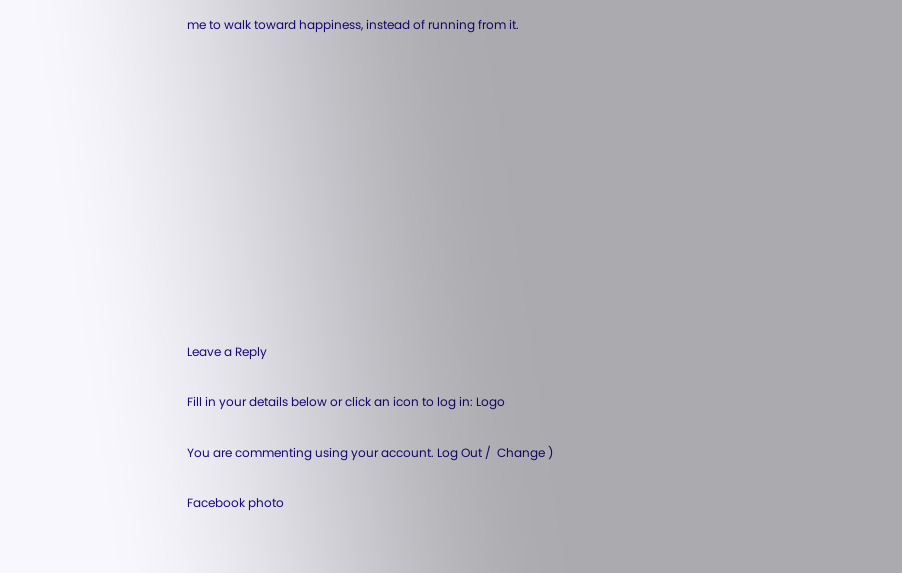me to walk toward happiness, instead of running from it.












Leave a Reply

Fill in your details below or click an icon to log in: Logo

You are commenting using your account. Log Out /  Change )

Facebook photo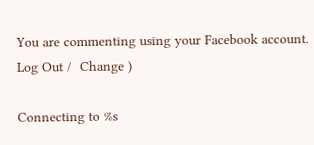You are commenting using your Facebook account. Log Out /  Change )

Connecting to %s